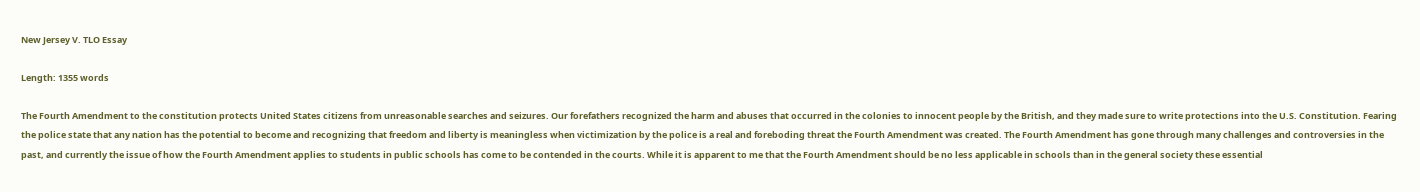New Jersey V. TLO Essay

Length: 1355 words

The Fourth Amendment to the constitution protects United States citizens from unreasonable searches and seizures. Our forefathers recognized the harm and abuses that occurred in the colonies to innocent people by the British, and they made sure to write protections into the U.S. Constitution. Fearing the police state that any nation has the potential to become and recognizing that freedom and liberty is meaningless when victimization by the police is a real and foreboding threat the Fourth Amendment was created. The Fourth Amendment has gone through many challenges and controversies in the past, and currently the issue of how the Fourth Amendment applies to students in public schools has come to be contended in the courts. While it is apparent to me that the Fourth Amendment should be no less applicable in schools than in the general society these essential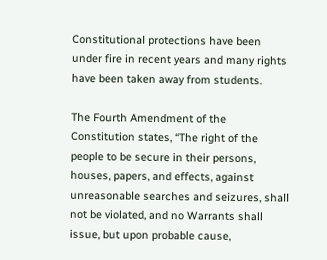Constitutional protections have been under fire in recent years and many rights have been taken away from students.

The Fourth Amendment of the Constitution states, “The right of the people to be secure in their persons, houses, papers, and effects, against unreasonable searches and seizures, shall not be violated, and no Warrants shall issue, but upon probable cause,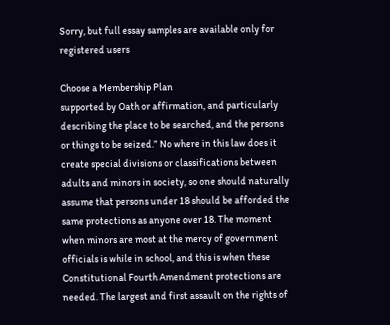Sorry, but full essay samples are available only for registered users

Choose a Membership Plan
supported by Oath or affirmation, and particularly describing the place to be searched, and the persons or things to be seized.” No where in this law does it create special divisions or classifications between adults and minors in society, so one should naturally assume that persons under 18 should be afforded the same protections as anyone over 18. The moment when minors are most at the mercy of government officials is while in school, and this is when these Constitutional Fourth Amendment protections are needed. The largest and first assault on the rights of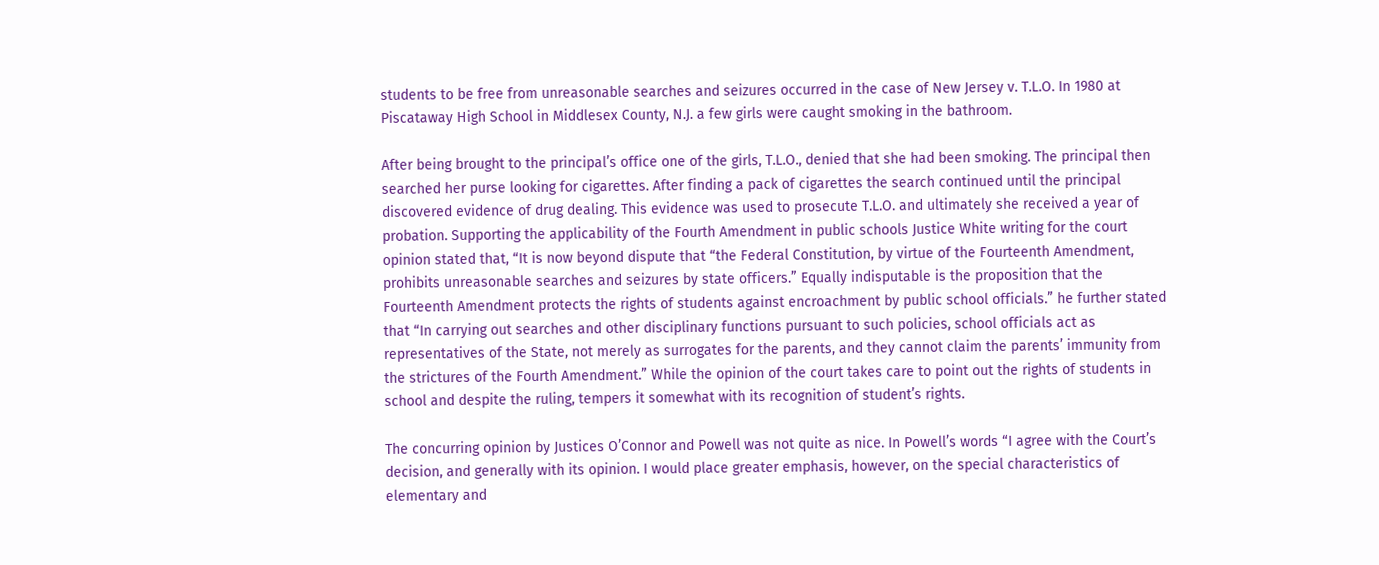students to be free from unreasonable searches and seizures occurred in the case of New Jersey v. T.L.O. In 1980 at Piscataway High School in Middlesex County, N.J. a few girls were caught smoking in the bathroom.

After being brought to the principal’s office one of the girls, T.L.O., denied that she had been smoking. The principal then searched her purse looking for cigarettes. After finding a pack of cigarettes the search continued until the principal discovered evidence of drug dealing. This evidence was used to prosecute T.L.O. and ultimately she received a year of probation. Supporting the applicability of the Fourth Amendment in public schools Justice White writing for the court opinion stated that, “It is now beyond dispute that “the Federal Constitution, by virtue of the Fourteenth Amendment, prohibits unreasonable searches and seizures by state officers.” Equally indisputable is the proposition that the Fourteenth Amendment protects the rights of students against encroachment by public school officials.” he further stated that “In carrying out searches and other disciplinary functions pursuant to such policies, school officials act as representatives of the State, not merely as surrogates for the parents, and they cannot claim the parents’ immunity from the strictures of the Fourth Amendment.” While the opinion of the court takes care to point out the rights of students in school and despite the ruling, tempers it somewhat with its recognition of student’s rights.

The concurring opinion by Justices O’Connor and Powell was not quite as nice. In Powell’s words “I agree with the Court’s decision, and generally with its opinion. I would place greater emphasis, however, on the special characteristics of elementary and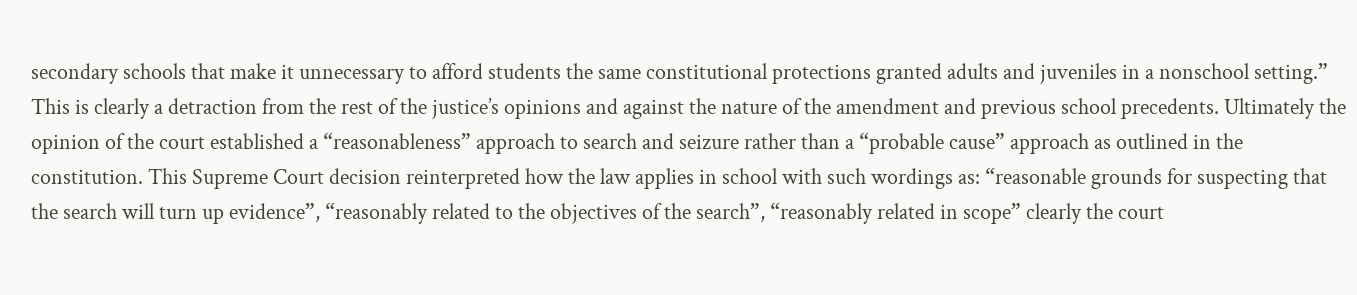secondary schools that make it unnecessary to afford students the same constitutional protections granted adults and juveniles in a nonschool setting.” This is clearly a detraction from the rest of the justice’s opinions and against the nature of the amendment and previous school precedents. Ultimately the opinion of the court established a “reasonableness” approach to search and seizure rather than a “probable cause” approach as outlined in the constitution. This Supreme Court decision reinterpreted how the law applies in school with such wordings as: “reasonable grounds for suspecting that the search will turn up evidence”, “reasonably related to the objectives of the search”, “reasonably related in scope” clearly the court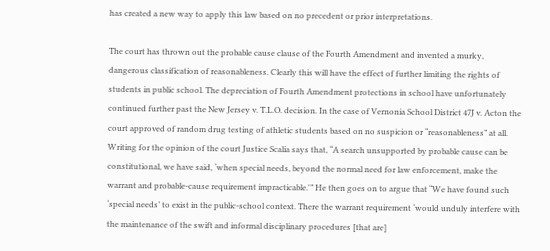has created a new way to apply this law based on no precedent or prior interpretations.

The court has thrown out the probable cause clause of the Fourth Amendment and invented a murky, dangerous classification of reasonableness. Clearly this will have the effect of further limiting the rights of students in public school. The depreciation of Fourth Amendment protections in school have unfortunately continued further past the New Jersey v. T.L.O. decision. In the case of Vernonia School District 47J v. Acton the court approved of random drug testing of athletic students based on no suspicion or “reasonableness” at all. Writing for the opinion of the court Justice Scalia says that, “A search unsupported by probable cause can be constitutional, we have said, ‘when special needs, beyond the normal need for law enforcement, make the warrant and probable-cause requirement impracticable.'” He then goes on to argue that “We have found such ‘special needs’ to exist in the public-school context. There the warrant requirement ‘would unduly interfere with the maintenance of the swift and informal disciplinary procedures [that are]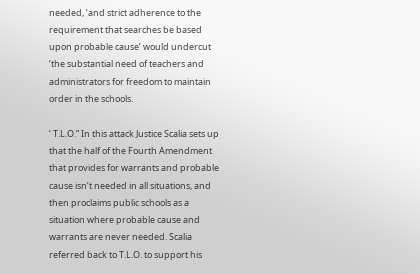needed, ‘and strict adherence to the requirement that searches be based upon probable cause’ would undercut ‘the substantial need of teachers and administrators for freedom to maintain order in the schools.

‘ T.L.O.” In this attack Justice Scalia sets up that the half of the Fourth Amendment that provides for warrants and probable cause isn’t needed in all situations, and then proclaims public schools as a situation where probable cause and warrants are never needed. Scalia referred back to T.L.O. to support his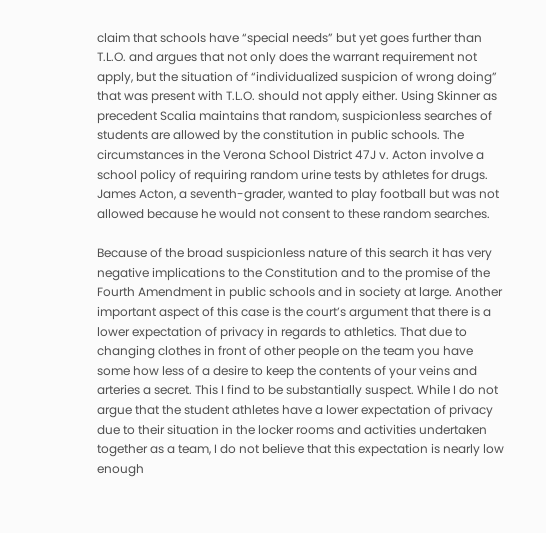claim that schools have “special needs” but yet goes further than T.L.O. and argues that not only does the warrant requirement not apply, but the situation of “individualized suspicion of wrong doing” that was present with T.L.O. should not apply either. Using Skinner as precedent Scalia maintains that random, suspicionless searches of students are allowed by the constitution in public schools. The circumstances in the Verona School District 47J v. Acton involve a school policy of requiring random urine tests by athletes for drugs. James Acton, a seventh-grader, wanted to play football but was not allowed because he would not consent to these random searches.

Because of the broad suspicionless nature of this search it has very negative implications to the Constitution and to the promise of the Fourth Amendment in public schools and in society at large. Another important aspect of this case is the court’s argument that there is a lower expectation of privacy in regards to athletics. That due to changing clothes in front of other people on the team you have some how less of a desire to keep the contents of your veins and arteries a secret. This I find to be substantially suspect. While I do not argue that the student athletes have a lower expectation of privacy due to their situation in the locker rooms and activities undertaken together as a team, I do not believe that this expectation is nearly low enough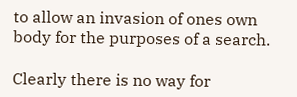to allow an invasion of ones own body for the purposes of a search.

Clearly there is no way for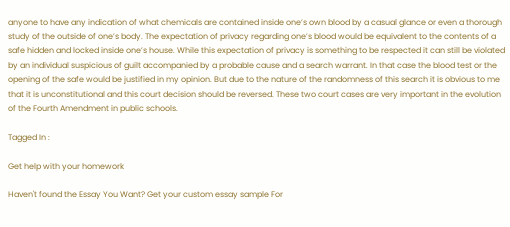anyone to have any indication of what chemicals are contained inside one’s own blood by a casual glance or even a thorough study of the outside of one’s body. The expectation of privacy regarding one’s blood would be equivalent to the contents of a safe hidden and locked inside one’s house. While this expectation of privacy is something to be respected it can still be violated by an individual suspicious of guilt accompanied by a probable cause and a search warrant. In that case the blood test or the opening of the safe would be justified in my opinion. But due to the nature of the randomness of this search it is obvious to me that it is unconstitutional and this court decision should be reversed. These two court cases are very important in the evolution of the Fourth Amendment in public schools.

Tagged In :

Get help with your homework

Haven't found the Essay You Want? Get your custom essay sample For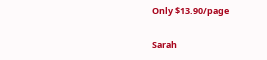Only $13.90/page

Sarah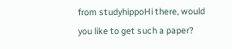from studyhippoHi there, would you like to get such a paper?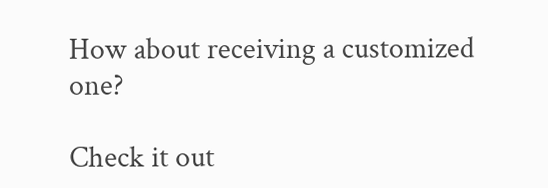How about receiving a customized one?

Check it out